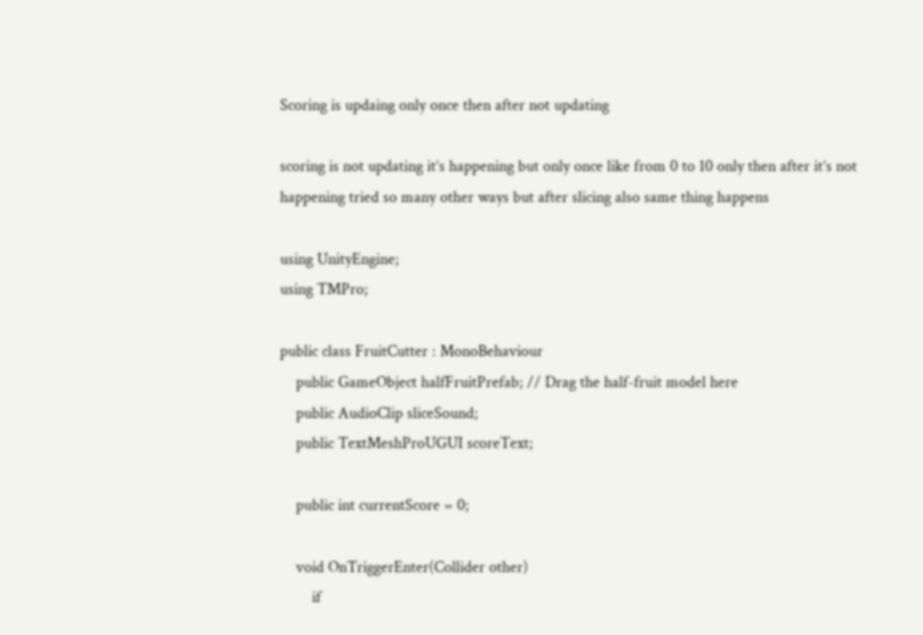Scoring is updaing only once then after not updating

scoring is not updating it’s happening but only once like from 0 to 10 only then after it’s not happening tried so many other ways but after slicing also same thing happens

using UnityEngine;
using TMPro;

public class FruitCutter : MonoBehaviour
    public GameObject halfFruitPrefab; // Drag the half-fruit model here
    public AudioClip sliceSound;
    public TextMeshProUGUI scoreText;

    public int currentScore = 0;

    void OnTriggerEnter(Collider other)
        if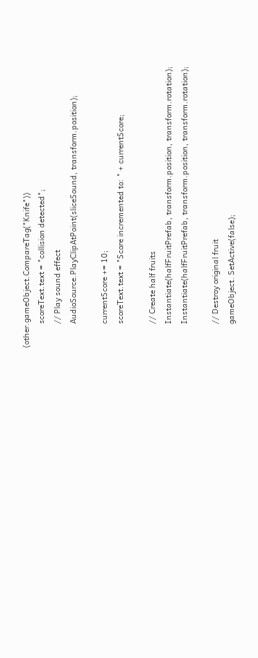(other.gameObject.CompareTag("Knife"))
            scoreText.text = "collision detected";
            // Play sound effect
            AudioSource.PlayClipAtPoint(sliceSound, transform.position);

            currentScore += 10;
            scoreText.text = "Score incremented to: " + currentScore;

            // Create half fruits
            Instantiate(halfFruitPrefab, transform.position, transform.rotation);
            Instantiate(halfFruitPrefab, transform.position, transform.rotation);

            // Destroy original fruit
            gameObject. SetActive(false);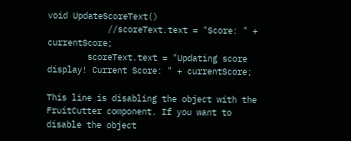void UpdateScoreText()
            //scoreText.text = "Score: " + currentScore;
        scoreText.text = "Updating score display! Current Score: " + currentScore;

This line is disabling the object with the FruitCutter component. If you want to disable the object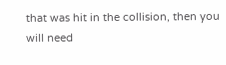that was hit in the collision, then you will need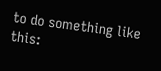to do something like this: